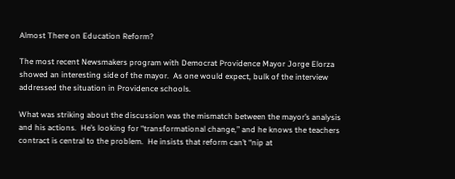Almost There on Education Reform?

The most recent Newsmakers program with Democrat Providence Mayor Jorge Elorza showed an interesting side of the mayor.  As one would expect, bulk of the interview addressed the situation in Providence schools.

What was striking about the discussion was the mismatch between the mayor’s analysis and his actions.  He’s looking for “transformational change,” and he knows the teachers contract is central to the problem.  He insists that reform can’t “nip at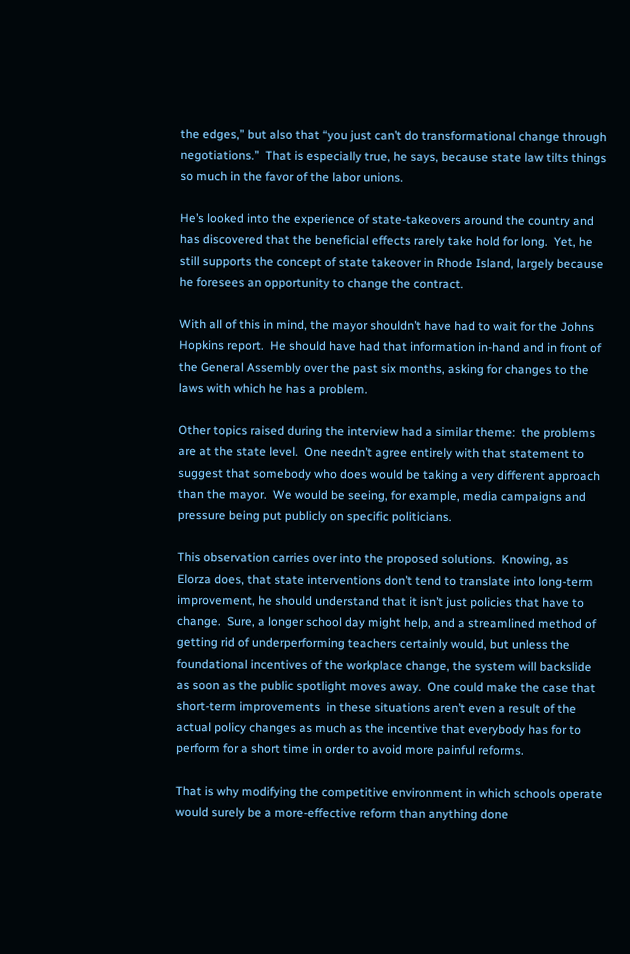the edges,” but also that “you just can’t do transformational change through negotiations.”  That is especially true, he says, because state law tilts things so much in the favor of the labor unions.

He’s looked into the experience of state-takeovers around the country and has discovered that the beneficial effects rarely take hold for long.  Yet, he still supports the concept of state takeover in Rhode Island, largely because he foresees an opportunity to change the contract.

With all of this in mind, the mayor shouldn’t have had to wait for the Johns Hopkins report.  He should have had that information in-hand and in front of the General Assembly over the past six months, asking for changes to the laws with which he has a problem.

Other topics raised during the interview had a similar theme:  the problems are at the state level.  One needn’t agree entirely with that statement to suggest that somebody who does would be taking a very different approach than the mayor.  We would be seeing, for example, media campaigns and pressure being put publicly on specific politicians.

This observation carries over into the proposed solutions.  Knowing, as Elorza does, that state interventions don’t tend to translate into long-term improvement, he should understand that it isn’t just policies that have to change.  Sure, a longer school day might help, and a streamlined method of getting rid of underperforming teachers certainly would, but unless the foundational incentives of the workplace change, the system will backslide as soon as the public spotlight moves away.  One could make the case that short-term improvements  in these situations aren’t even a result of the actual policy changes as much as the incentive that everybody has for to perform for a short time in order to avoid more painful reforms.

That is why modifying the competitive environment in which schools operate would surely be a more-effective reform than anything done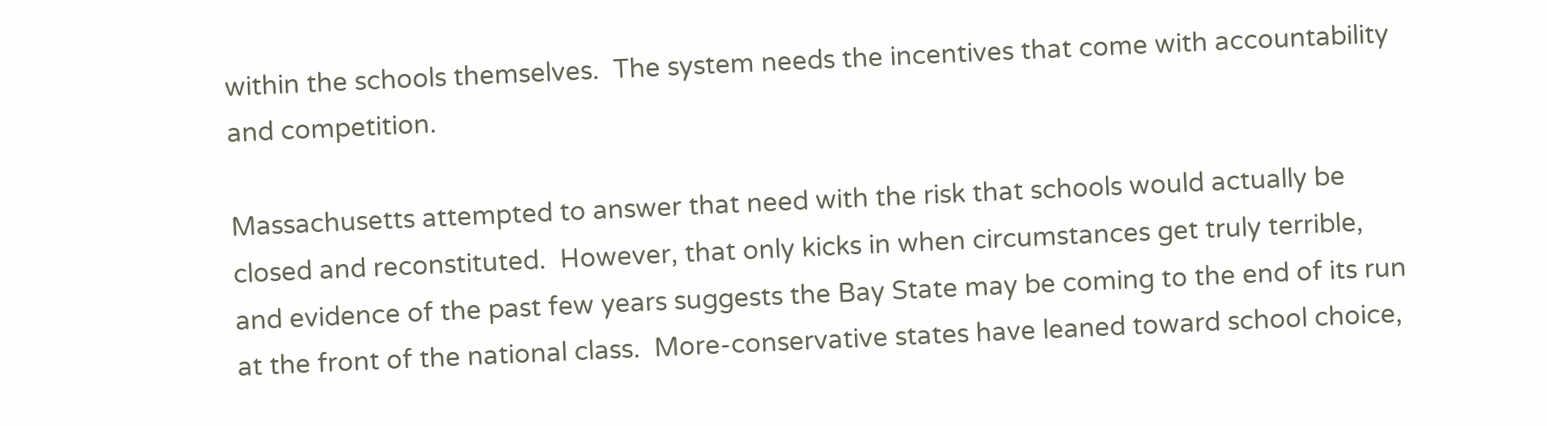within the schools themselves.  The system needs the incentives that come with accountability and competition.

Massachusetts attempted to answer that need with the risk that schools would actually be closed and reconstituted.  However, that only kicks in when circumstances get truly terrible, and evidence of the past few years suggests the Bay State may be coming to the end of its run at the front of the national class.  More-conservative states have leaned toward school choice,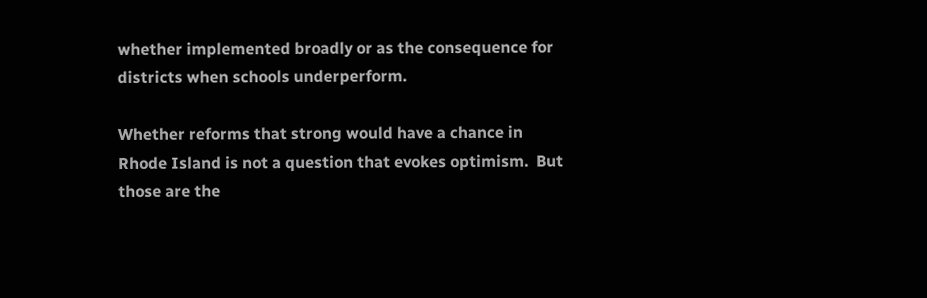whether implemented broadly or as the consequence for districts when schools underperform.

Whether reforms that strong would have a chance in Rhode Island is not a question that evokes optimism.  But those are the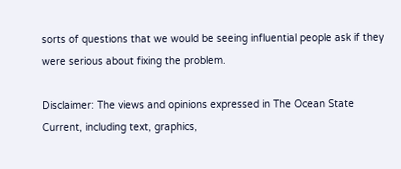sorts of questions that we would be seeing influential people ask if they were serious about fixing the problem.

Disclaimer: The views and opinions expressed in The Ocean State Current, including text, graphics,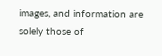images, and information are solely those of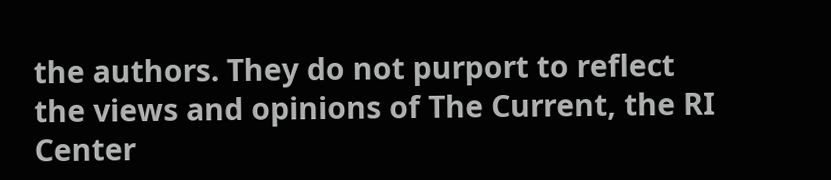the authors. They do not purport to reflect the views and opinions of The Current, the RI Center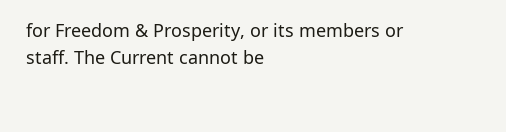for Freedom & Prosperity, or its members or staff. The Current cannot be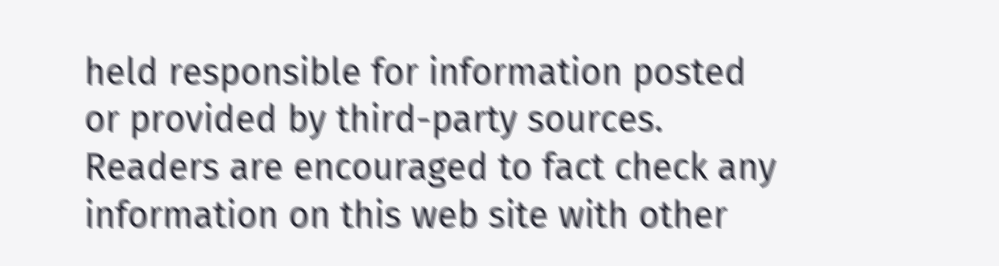held responsible for information posted or provided by third-party sources. Readers are encouraged to fact check any information on this web site with other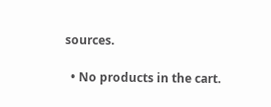sources.

  • No products in the cart.